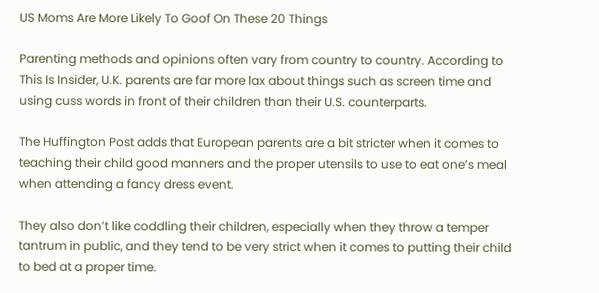US Moms Are More Likely To Goof On These 20 Things

Parenting methods and opinions often vary from country to country. According to This Is Insider, U.K. parents are far more lax about things such as screen time and using cuss words in front of their children than their U.S. counterparts.

The Huffington Post adds that European parents are a bit stricter when it comes to teaching their child good manners and the proper utensils to use to eat one’s meal when attending a fancy dress event.

They also don’t like coddling their children, especially when they throw a temper tantrum in public, and they tend to be very strict when it comes to putting their child to bed at a proper time.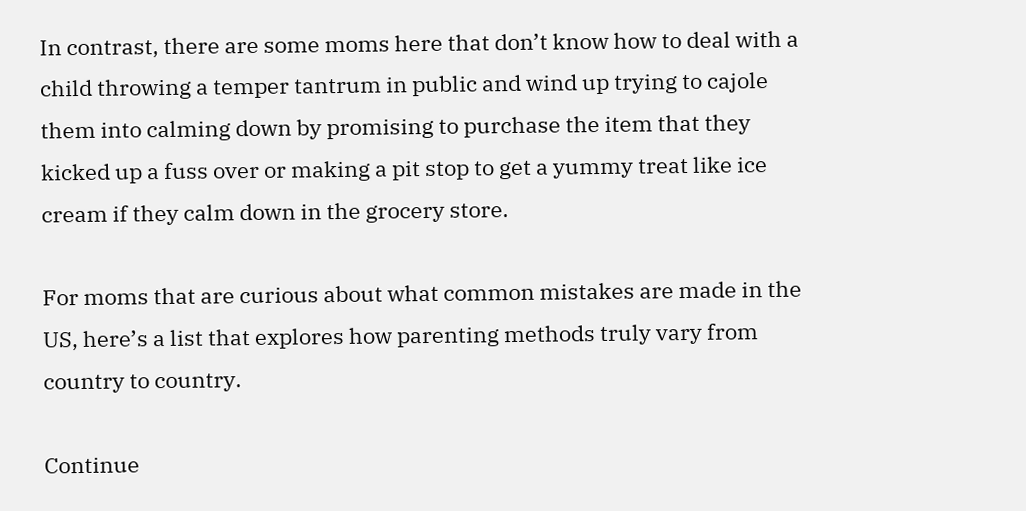In contrast, there are some moms here that don’t know how to deal with a child throwing a temper tantrum in public and wind up trying to cajole them into calming down by promising to purchase the item that they kicked up a fuss over or making a pit stop to get a yummy treat like ice cream if they calm down in the grocery store.

For moms that are curious about what common mistakes are made in the US, here’s a list that explores how parenting methods truly vary from country to country.

Continue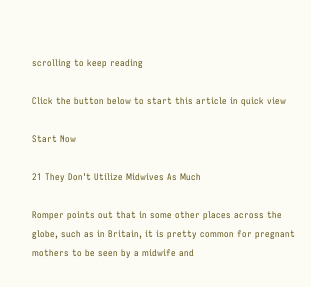scrolling to keep reading

Click the button below to start this article in quick view

Start Now

21 They Don't Utilize Midwives As Much

Romper points out that in some other places across the globe, such as in Britain, it is pretty common for pregnant mothers to be seen by a midwife and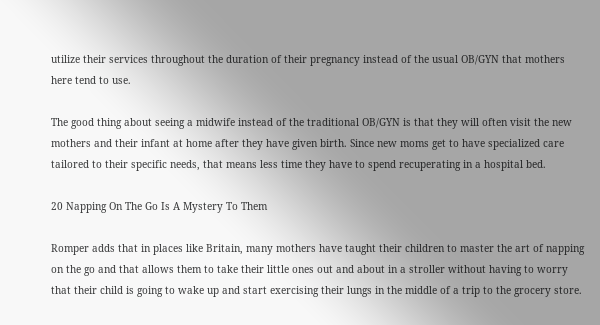utilize their services throughout the duration of their pregnancy instead of the usual OB/GYN that mothers here tend to use.

The good thing about seeing a midwife instead of the traditional OB/GYN is that they will often visit the new mothers and their infant at home after they have given birth. Since new moms get to have specialized care tailored to their specific needs, that means less time they have to spend recuperating in a hospital bed.

20 Napping On The Go Is A Mystery To Them

Romper adds that in places like Britain, many mothers have taught their children to master the art of napping on the go and that allows them to take their little ones out and about in a stroller without having to worry that their child is going to wake up and start exercising their lungs in the middle of a trip to the grocery store.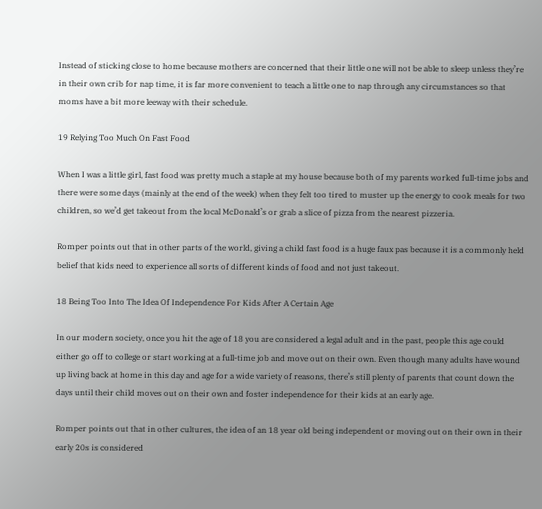Instead of sticking close to home because mothers are concerned that their little one will not be able to sleep unless they’re in their own crib for nap time, it is far more convenient to teach a little one to nap through any circumstances so that moms have a bit more leeway with their schedule.

19 Relying Too Much On Fast Food

When I was a little girl, fast food was pretty much a staple at my house because both of my parents worked full-time jobs and there were some days (mainly at the end of the week) when they felt too tired to muster up the energy to cook meals for two children, so we’d get takeout from the local McDonald’s or grab a slice of pizza from the nearest pizzeria.

Romper points out that in other parts of the world, giving a child fast food is a huge faux pas because it is a commonly held belief that kids need to experience all sorts of different kinds of food and not just takeout.

18 Being Too Into The Idea Of Independence For Kids After A Certain Age

In our modern society, once you hit the age of 18 you are considered a legal adult and in the past, people this age could either go off to college or start working at a full-time job and move out on their own. Even though many adults have wound up living back at home in this day and age for a wide variety of reasons, there’s still plenty of parents that count down the days until their child moves out on their own and foster independence for their kids at an early age.

Romper points out that in other cultures, the idea of an 18 year old being independent or moving out on their own in their early 20s is considered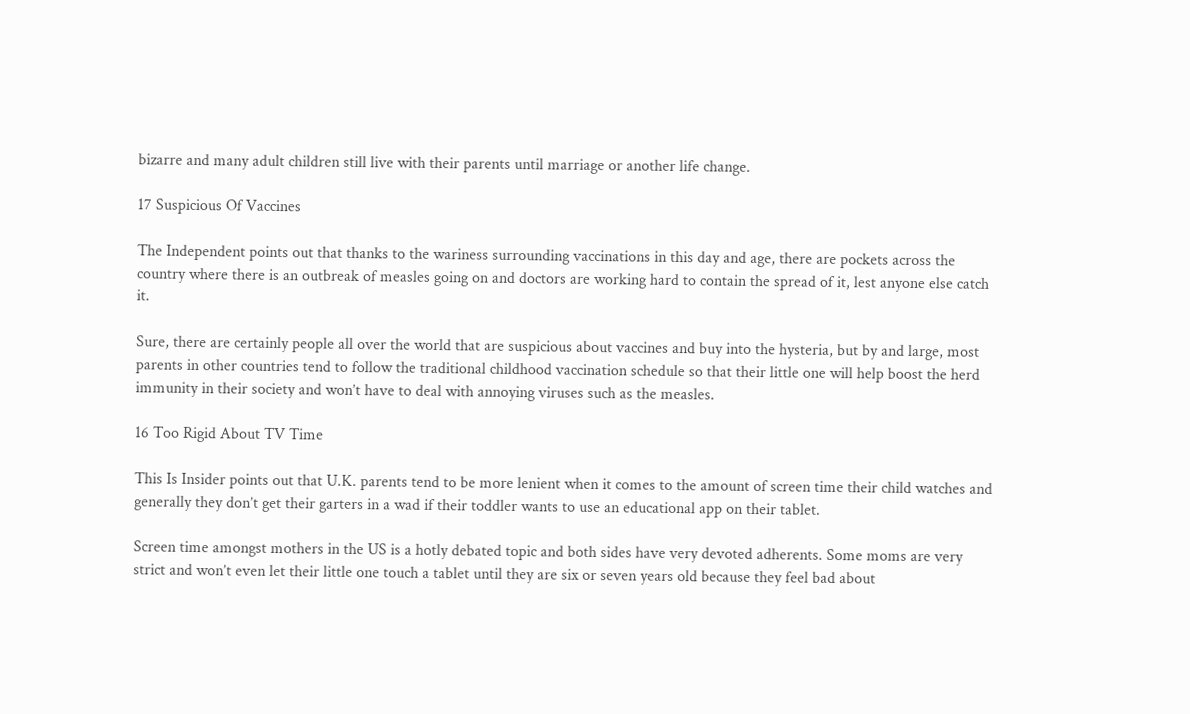bizarre and many adult children still live with their parents until marriage or another life change.

17 Suspicious Of Vaccines

The Independent points out that thanks to the wariness surrounding vaccinations in this day and age, there are pockets across the country where there is an outbreak of measles going on and doctors are working hard to contain the spread of it, lest anyone else catch it.

Sure, there are certainly people all over the world that are suspicious about vaccines and buy into the hysteria, but by and large, most parents in other countries tend to follow the traditional childhood vaccination schedule so that their little one will help boost the herd immunity in their society and won’t have to deal with annoying viruses such as the measles.

16 Too Rigid About TV Time

This Is Insider points out that U.K. parents tend to be more lenient when it comes to the amount of screen time their child watches and generally they don’t get their garters in a wad if their toddler wants to use an educational app on their tablet.

Screen time amongst mothers in the US is a hotly debated topic and both sides have very devoted adherents. Some moms are very strict and won’t even let their little one touch a tablet until they are six or seven years old because they feel bad about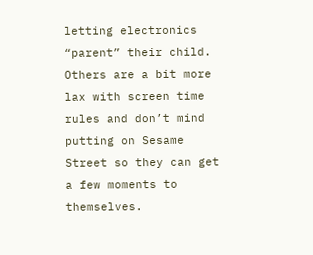letting electronics “parent” their child. Others are a bit more lax with screen time rules and don’t mind putting on Sesame Street so they can get a few moments to themselves.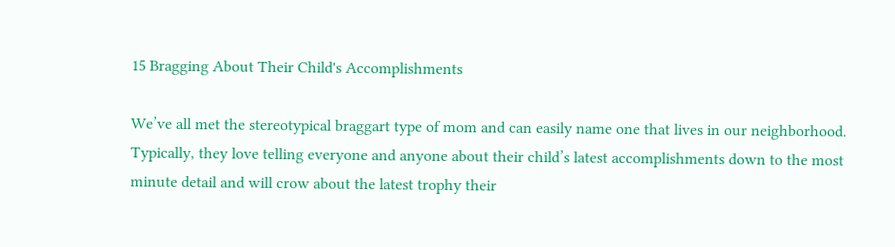15 Bragging About Their Child's Accomplishments

We’ve all met the stereotypical braggart type of mom and can easily name one that lives in our neighborhood. Typically, they love telling everyone and anyone about their child’s latest accomplishments down to the most minute detail and will crow about the latest trophy their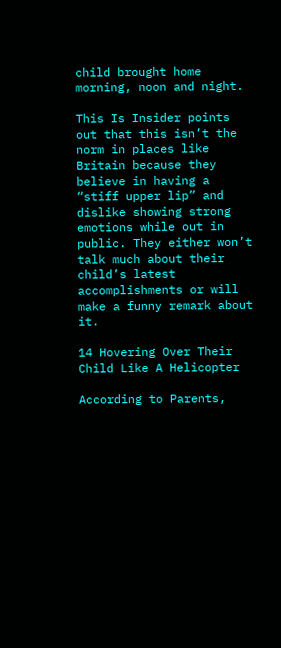child brought home morning, noon and night.

This Is Insider points out that this isn’t the norm in places like Britain because they believe in having a “stiff upper lip” and dislike showing strong emotions while out in public. They either won’t talk much about their child’s latest accomplishments or will make a funny remark about it.

14 Hovering Over Their Child Like A Helicopter

According to Parents,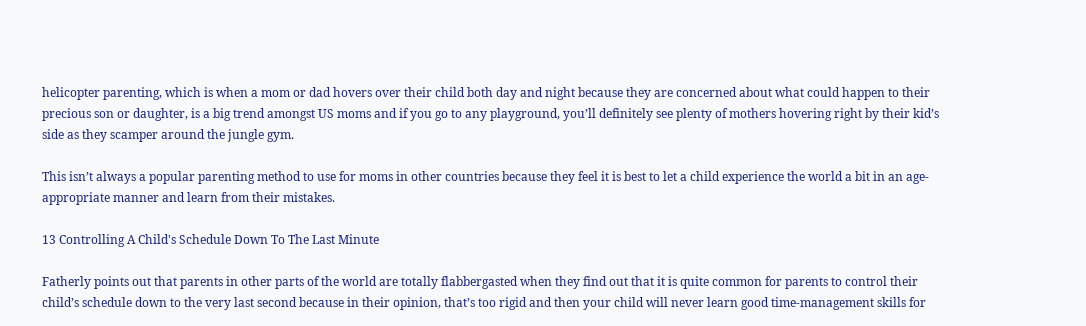helicopter parenting, which is when a mom or dad hovers over their child both day and night because they are concerned about what could happen to their precious son or daughter, is a big trend amongst US moms and if you go to any playground, you’ll definitely see plenty of mothers hovering right by their kid’s side as they scamper around the jungle gym.

This isn’t always a popular parenting method to use for moms in other countries because they feel it is best to let a child experience the world a bit in an age-appropriate manner and learn from their mistakes.

13 Controlling A Child's Schedule Down To The Last Minute

Fatherly points out that parents in other parts of the world are totally flabbergasted when they find out that it is quite common for parents to control their child’s schedule down to the very last second because in their opinion, that’s too rigid and then your child will never learn good time-management skills for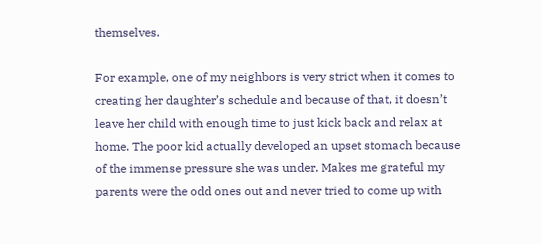themselves.

For example, one of my neighbors is very strict when it comes to creating her daughter’s schedule and because of that, it doesn’t leave her child with enough time to just kick back and relax at home. The poor kid actually developed an upset stomach because of the immense pressure she was under. Makes me grateful my parents were the odd ones out and never tried to come up with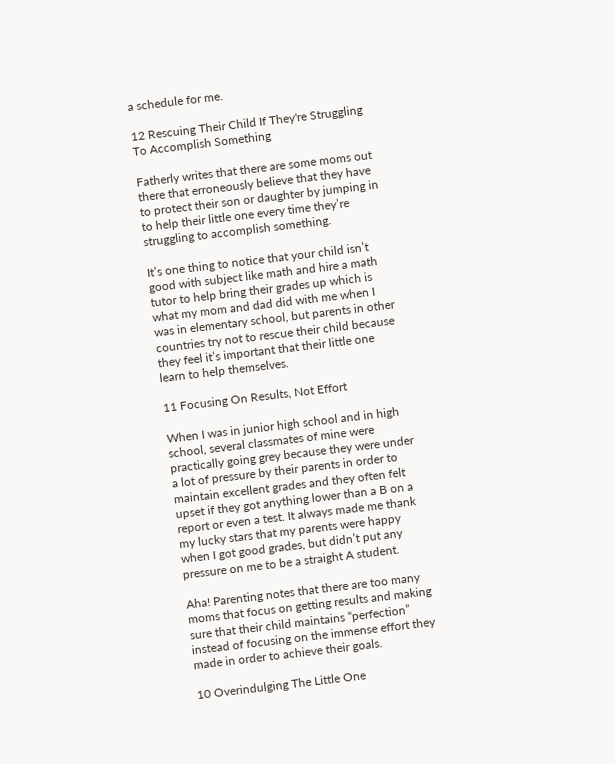a schedule for me.

12 Rescuing Their Child If They're Struggling To Accomplish Something

Fatherly writes that there are some moms out there that erroneously believe that they have to protect their son or daughter by jumping in to help their little one every time they’re struggling to accomplish something.

It’s one thing to notice that your child isn’t good with subject like math and hire a math tutor to help bring their grades up which is what my mom and dad did with me when I was in elementary school, but parents in other countries try not to rescue their child because they feel it’s important that their little one learn to help themselves.

11 Focusing On Results, Not Effort

When I was in junior high school and in high school, several classmates of mine were practically going grey because they were under a lot of pressure by their parents in order to maintain excellent grades and they often felt upset if they got anything lower than a B on a report or even a test. It always made me thank my lucky stars that my parents were happy when I got good grades, but didn’t put any pressure on me to be a straight A student.

Aha! Parenting notes that there are too many moms that focus on getting results and making sure that their child maintains “perfection” instead of focusing on the immense effort they made in order to achieve their goals.

10 Overindulging The Little One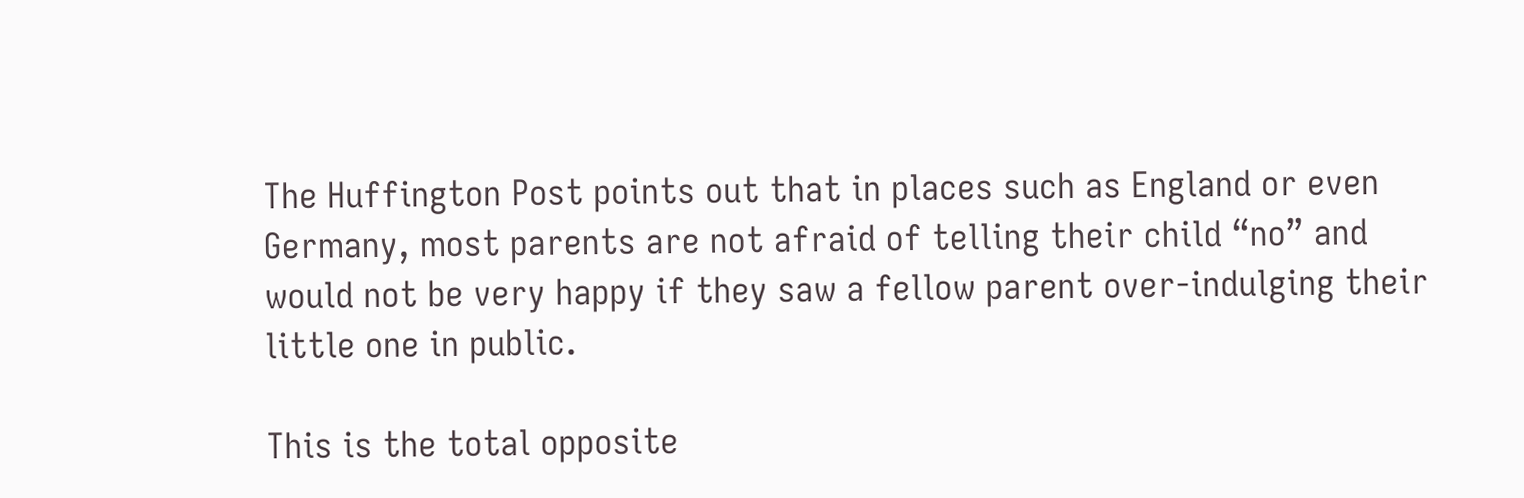The Huffington Post points out that in places such as England or even Germany, most parents are not afraid of telling their child “no” and would not be very happy if they saw a fellow parent over-indulging their little one in public.

This is the total opposite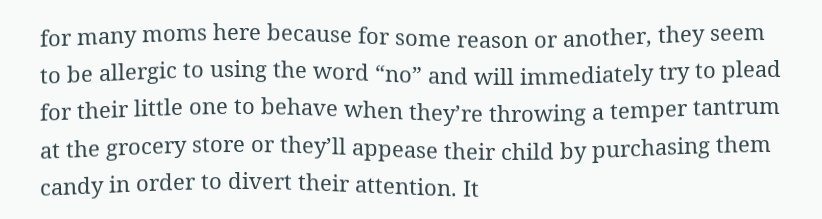for many moms here because for some reason or another, they seem to be allergic to using the word “no” and will immediately try to plead for their little one to behave when they’re throwing a temper tantrum at the grocery store or they’ll appease their child by purchasing them candy in order to divert their attention. It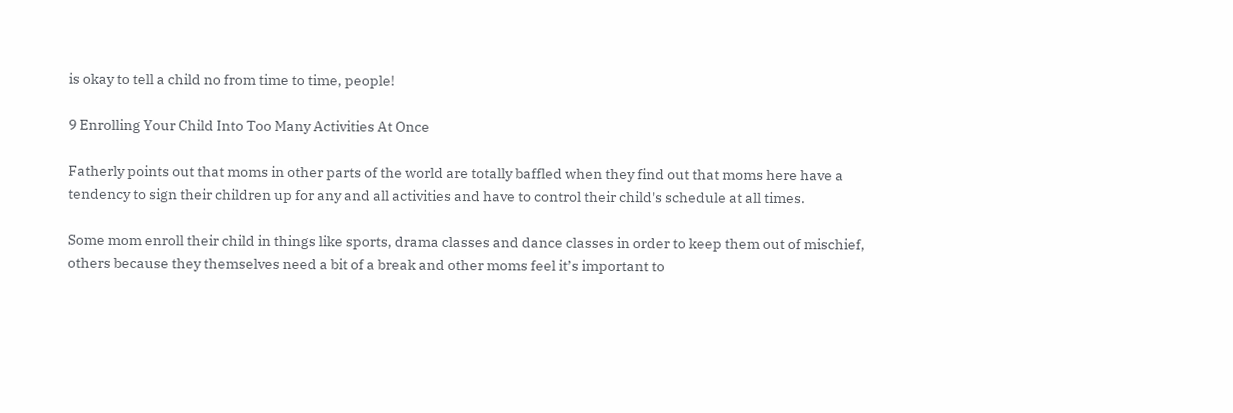is okay to tell a child no from time to time, people!

9 Enrolling Your Child Into Too Many Activities At Once

Fatherly points out that moms in other parts of the world are totally baffled when they find out that moms here have a tendency to sign their children up for any and all activities and have to control their child's schedule at all times.

Some mom enroll their child in things like sports, drama classes and dance classes in order to keep them out of mischief, others because they themselves need a bit of a break and other moms feel it’s important to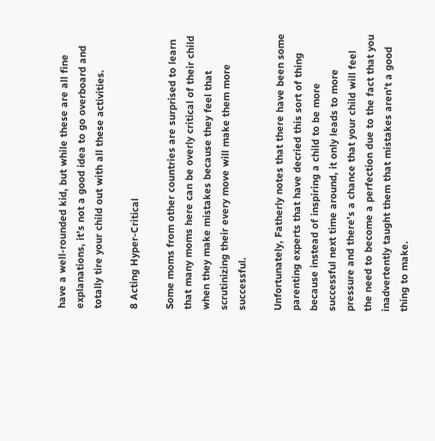have a well-rounded kid, but while these are all fine explanations, it’s not a good idea to go overboard and totally tire your child out with all these activities.

8 Acting Hyper-Critical

Some moms from other countries are surprised to learn that many moms here can be overly critical of their child when they make mistakes because they feel that scrutinizing their every move will make them more successful.

Unfortunately, Fatherly notes that there have been some parenting experts that have decried this sort of thing because instead of inspiring a child to be more successful next time around, it only leads to more pressure and there’s a chance that your child will feel the need to become a perfection due to the fact that you inadvertently taught them that mistakes aren’t a good thing to make.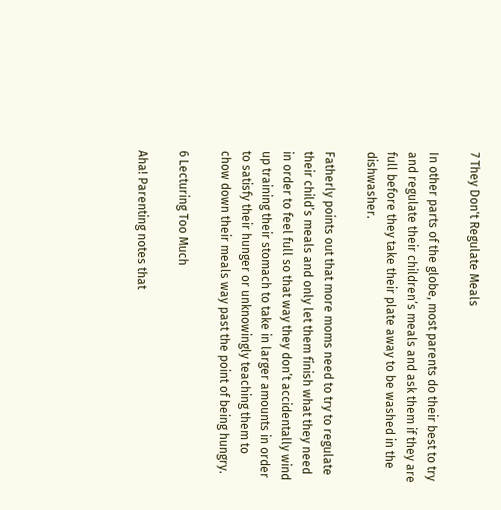7 They Don't Regulate Meals

In other parts of the globe, most parents do their best to try and regulate their children’s meals and ask them if they are full before they take their plate away to be washed in the dishwasher.

Fatherly points out that more moms need to try to regulate their child’s meals and only let them finish what they need in order to feel full so that way they don’t accidentally wind up training their stomach to take in larger amounts in order to satisfy their hunger or unknowingly teaching them to chow down their meals way past the point of being hungry.

6 Lecturing Too Much

Aha! Parenting notes that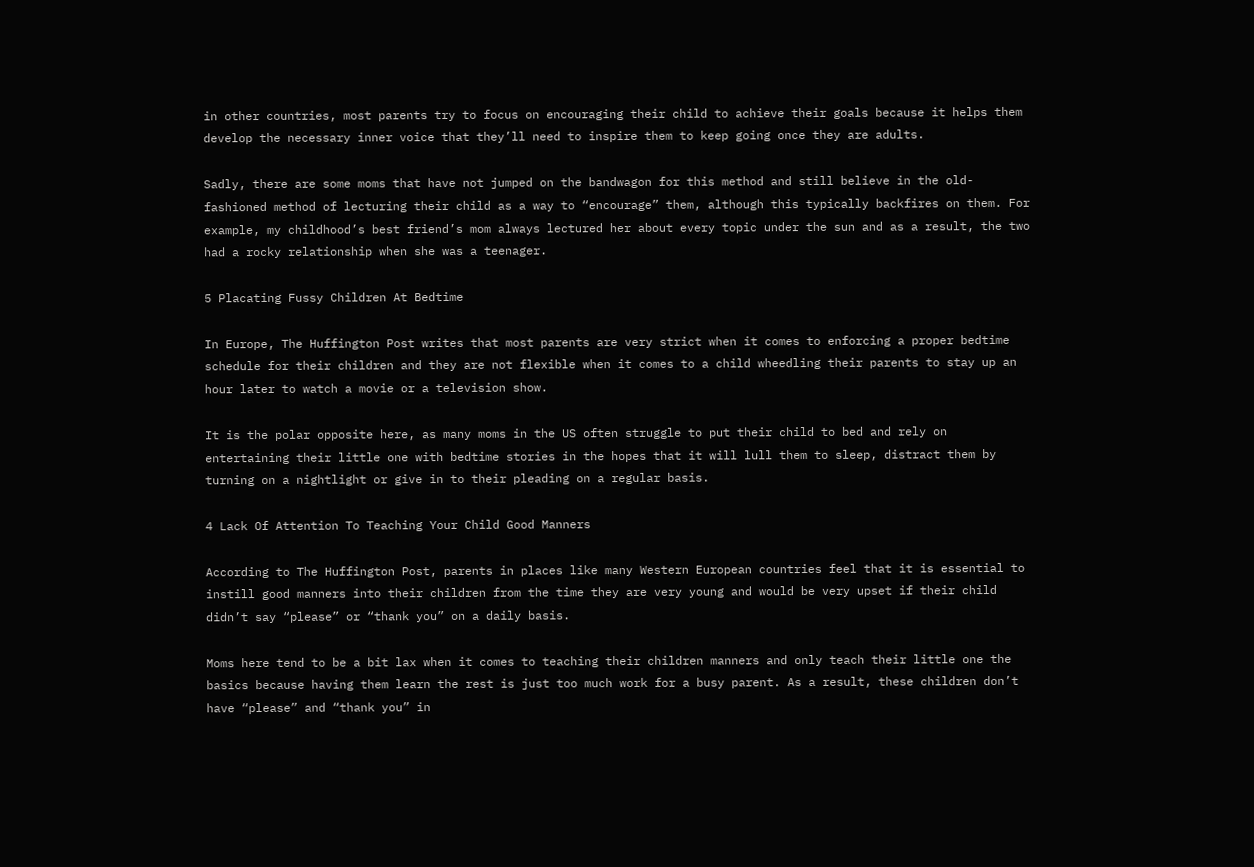in other countries, most parents try to focus on encouraging their child to achieve their goals because it helps them develop the necessary inner voice that they’ll need to inspire them to keep going once they are adults.

Sadly, there are some moms that have not jumped on the bandwagon for this method and still believe in the old-fashioned method of lecturing their child as a way to “encourage” them, although this typically backfires on them. For example, my childhood’s best friend’s mom always lectured her about every topic under the sun and as a result, the two had a rocky relationship when she was a teenager.

5 Placating Fussy Children At Bedtime

In Europe, The Huffington Post writes that most parents are very strict when it comes to enforcing a proper bedtime schedule for their children and they are not flexible when it comes to a child wheedling their parents to stay up an hour later to watch a movie or a television show.

It is the polar opposite here, as many moms in the US often struggle to put their child to bed and rely on entertaining their little one with bedtime stories in the hopes that it will lull them to sleep, distract them by turning on a nightlight or give in to their pleading on a regular basis.

4 Lack Of Attention To Teaching Your Child Good Manners

According to The Huffington Post, parents in places like many Western European countries feel that it is essential to instill good manners into their children from the time they are very young and would be very upset if their child didn’t say “please” or “thank you” on a daily basis.

Moms here tend to be a bit lax when it comes to teaching their children manners and only teach their little one the basics because having them learn the rest is just too much work for a busy parent. As a result, these children don’t have “please” and “thank you” in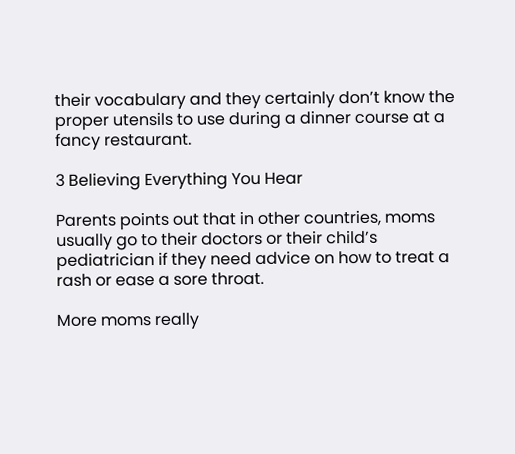their vocabulary and they certainly don’t know the proper utensils to use during a dinner course at a fancy restaurant.

3 Believing Everything You Hear

Parents points out that in other countries, moms usually go to their doctors or their child’s pediatrician if they need advice on how to treat a rash or ease a sore throat.

More moms really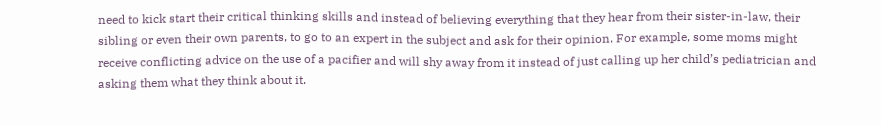need to kick start their critical thinking skills and instead of believing everything that they hear from their sister-in-law, their sibling or even their own parents, to go to an expert in the subject and ask for their opinion. For example, some moms might receive conflicting advice on the use of a pacifier and will shy away from it instead of just calling up her child’s pediatrician and asking them what they think about it.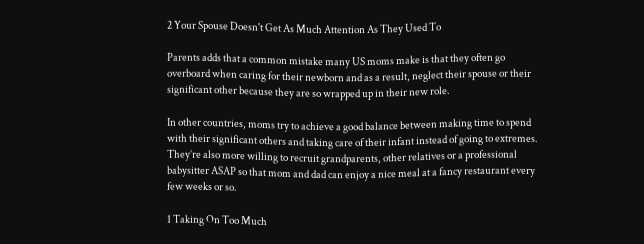2 Your Spouse Doesn't Get As Much Attention As They Used To

Parents adds that a common mistake many US moms make is that they often go overboard when caring for their newborn and as a result, neglect their spouse or their significant other because they are so wrapped up in their new role.

In other countries, moms try to achieve a good balance between making time to spend with their significant others and taking care of their infant instead of going to extremes. They’re also more willing to recruit grandparents, other relatives or a professional babysitter ASAP so that mom and dad can enjoy a nice meal at a fancy restaurant every few weeks or so.

1 Taking On Too Much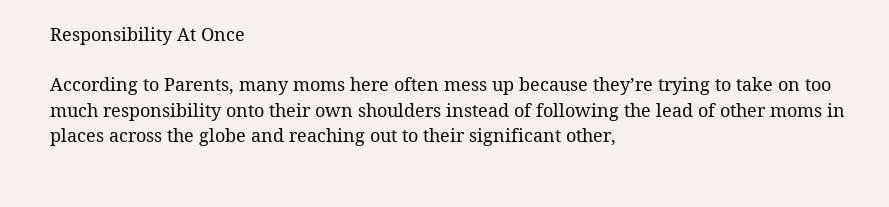Responsibility At Once

According to Parents, many moms here often mess up because they’re trying to take on too much responsibility onto their own shoulders instead of following the lead of other moms in places across the globe and reaching out to their significant other,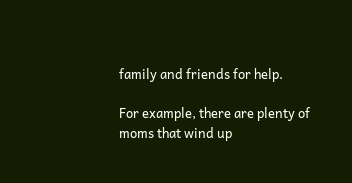family and friends for help.

For example, there are plenty of moms that wind up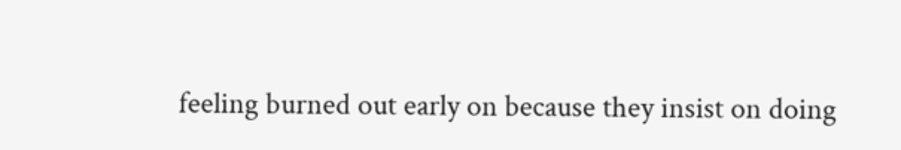feeling burned out early on because they insist on doing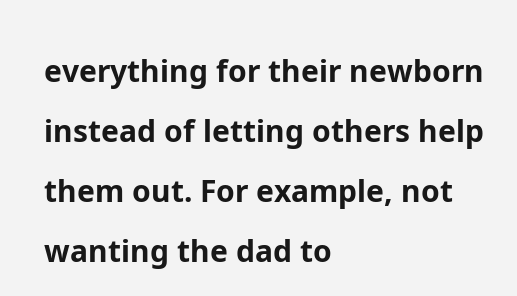everything for their newborn instead of letting others help them out. For example, not wanting the dad to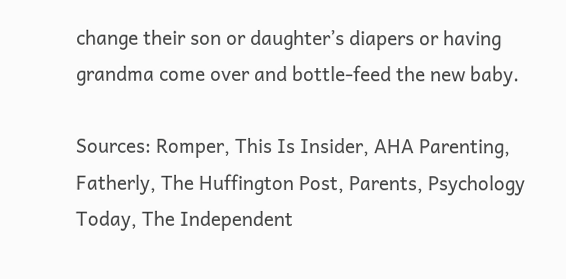change their son or daughter’s diapers or having grandma come over and bottle-feed the new baby.

Sources: Romper, This Is Insider, AHA Parenting, Fatherly, The Huffington Post, Parents, Psychology Today, The Independent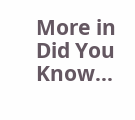More in Did You Know...